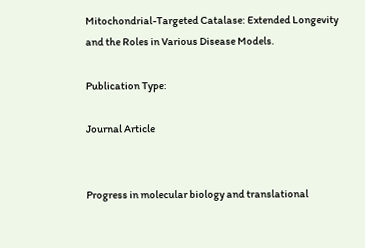Mitochondrial-Targeted Catalase: Extended Longevity and the Roles in Various Disease Models.

Publication Type:

Journal Article


Progress in molecular biology and translational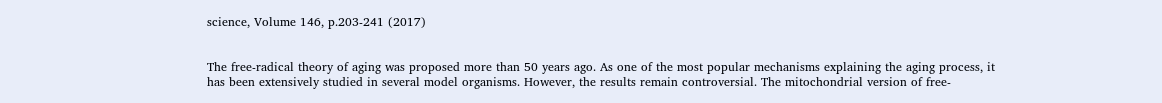science, Volume 146, p.203-241 (2017)


The free-radical theory of aging was proposed more than 50 years ago. As one of the most popular mechanisms explaining the aging process, it has been extensively studied in several model organisms. However, the results remain controversial. The mitochondrial version of free-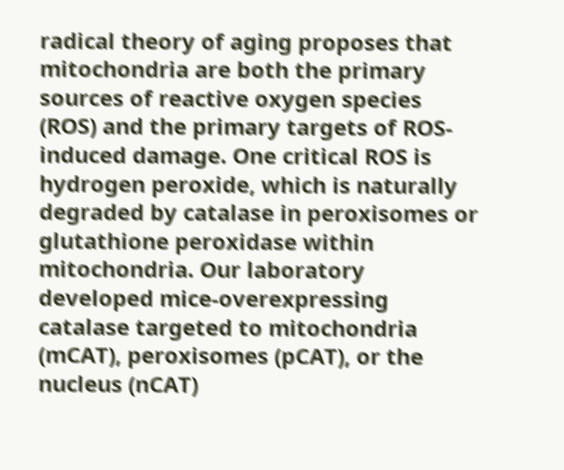radical theory of aging proposes that mitochondria are both the primary sources of reactive oxygen species (ROS) and the primary targets of ROS-induced damage. One critical ROS is hydrogen peroxide, which is naturally degraded by catalase in peroxisomes or glutathione peroxidase within mitochondria. Our laboratory developed mice-overexpressing catalase targeted to mitochondria (mCAT), peroxisomes (pCAT), or the nucleus (nCAT)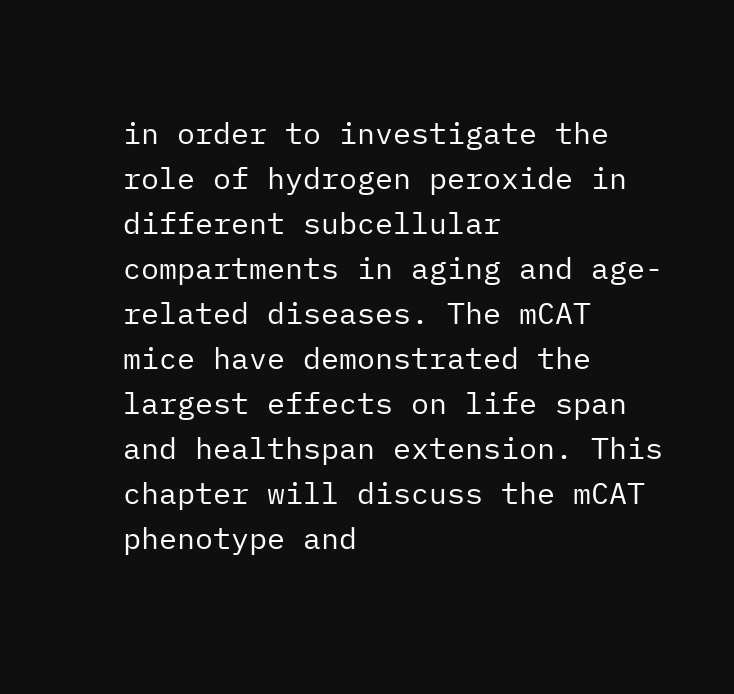in order to investigate the role of hydrogen peroxide in different subcellular compartments in aging and age-related diseases. The mCAT mice have demonstrated the largest effects on life span and healthspan extension. This chapter will discuss the mCAT phenotype and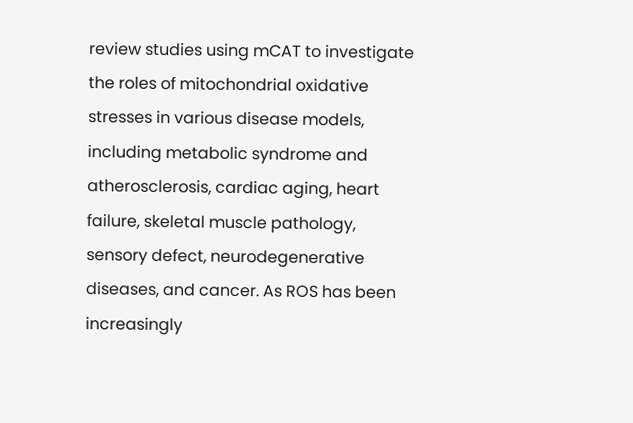review studies using mCAT to investigate the roles of mitochondrial oxidative stresses in various disease models, including metabolic syndrome and atherosclerosis, cardiac aging, heart failure, skeletal muscle pathology, sensory defect, neurodegenerative diseases, and cancer. As ROS has been increasingly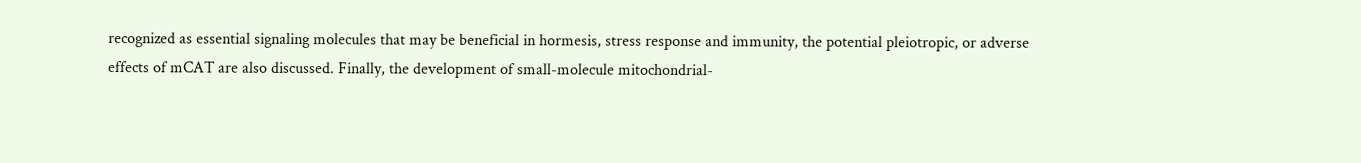recognized as essential signaling molecules that may be beneficial in hormesis, stress response and immunity, the potential pleiotropic, or adverse effects of mCAT are also discussed. Finally, the development of small-molecule mitochondrial-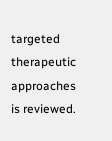targeted therapeutic approaches is reviewed.